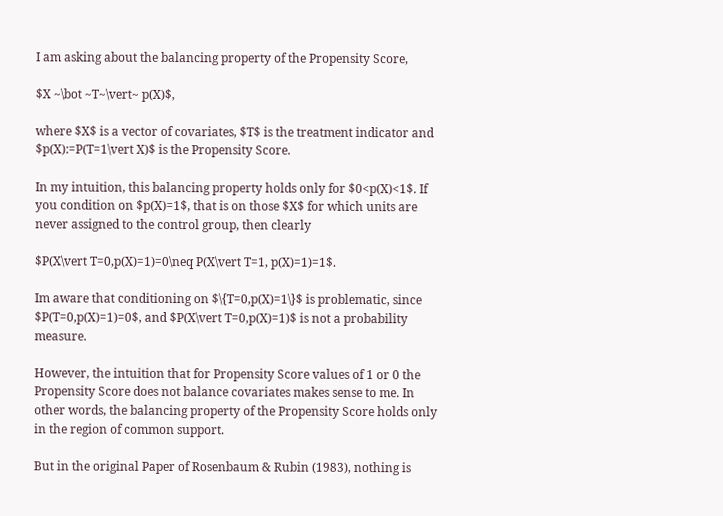I am asking about the balancing property of the Propensity Score,

$X ~\bot ~T~\vert~ p(X)$,

where $X$ is a vector of covariates, $T$ is the treatment indicator and $p(X):=P(T=1\vert X)$ is the Propensity Score.

In my intuition, this balancing property holds only for $0<p(X)<1$. If you condition on $p(X)=1$, that is on those $X$ for which units are never assigned to the control group, then clearly

$P(X\vert T=0,p(X)=1)=0\neq P(X\vert T=1, p(X)=1)=1$.

Im aware that conditioning on $\{T=0,p(X)=1\}$ is problematic, since $P(T=0,p(X)=1)=0$, and $P(X\vert T=0,p(X)=1)$ is not a probability measure.

However, the intuition that for Propensity Score values of 1 or 0 the Propensity Score does not balance covariates makes sense to me. In other words, the balancing property of the Propensity Score holds only in the region of common support.

But in the original Paper of Rosenbaum & Rubin (1983), nothing is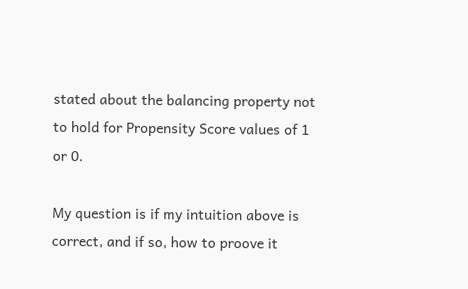stated about the balancing property not to hold for Propensity Score values of 1 or 0.

My question is if my intuition above is correct, and if so, how to proove it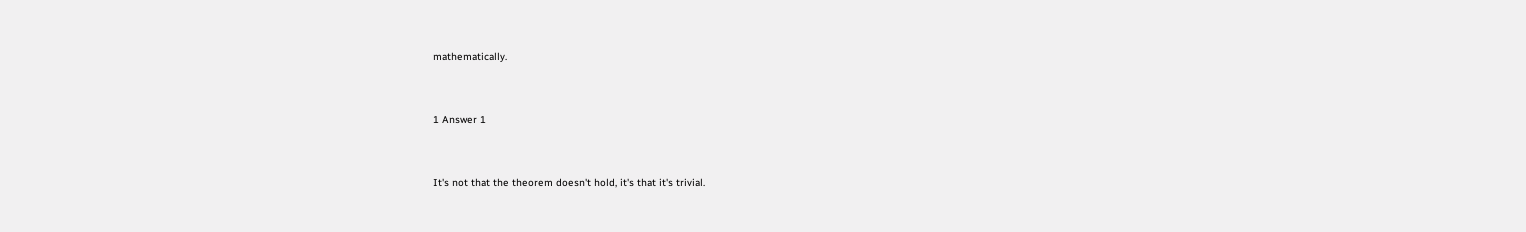mathematically.


1 Answer 1


It's not that the theorem doesn't hold, it's that it's trivial.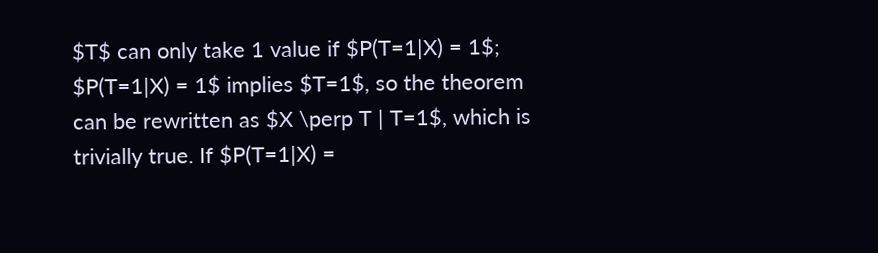$T$ can only take 1 value if $P(T=1|X) = 1$; $P(T=1|X) = 1$ implies $T=1$, so the theorem can be rewritten as $X \perp T | T=1$, which is trivially true. If $P(T=1|X) =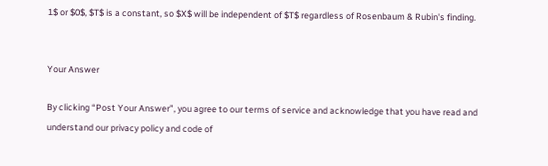1$ or $0$, $T$ is a constant, so $X$ will be independent of $T$ regardless of Rosenbaum & Rubin's finding.


Your Answer

By clicking “Post Your Answer”, you agree to our terms of service and acknowledge that you have read and understand our privacy policy and code of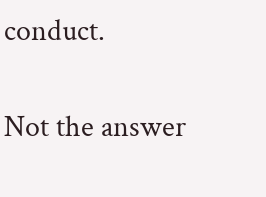conduct.

Not the answer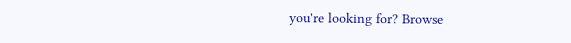you're looking for? Browse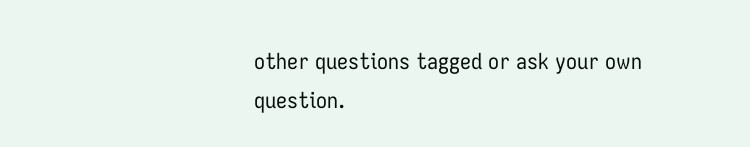other questions tagged or ask your own question.